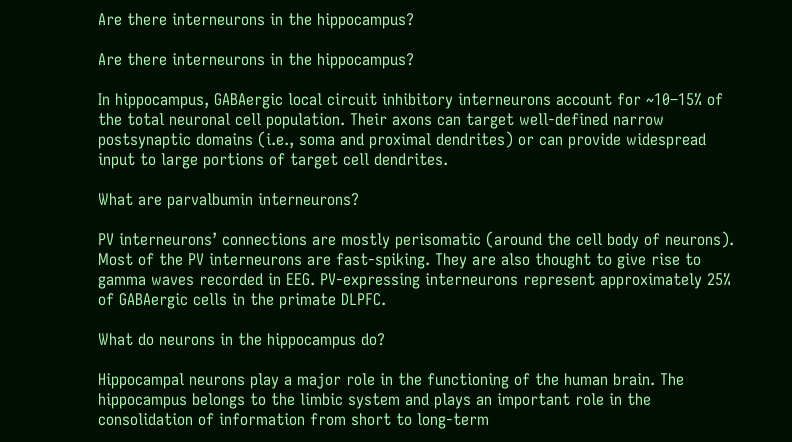Are there interneurons in the hippocampus?

Are there interneurons in the hippocampus?

In hippocampus, GABAergic local circuit inhibitory interneurons account for ~10–15% of the total neuronal cell population. Their axons can target well-defined narrow postsynaptic domains (i.e., soma and proximal dendrites) or can provide widespread input to large portions of target cell dendrites.

What are parvalbumin interneurons?

PV interneurons’ connections are mostly perisomatic (around the cell body of neurons). Most of the PV interneurons are fast-spiking. They are also thought to give rise to gamma waves recorded in EEG. PV-expressing interneurons represent approximately 25% of GABAergic cells in the primate DLPFC.

What do neurons in the hippocampus do?

Hippocampal neurons play a major role in the functioning of the human brain. The hippocampus belongs to the limbic system and plays an important role in the consolidation of information from short to long-term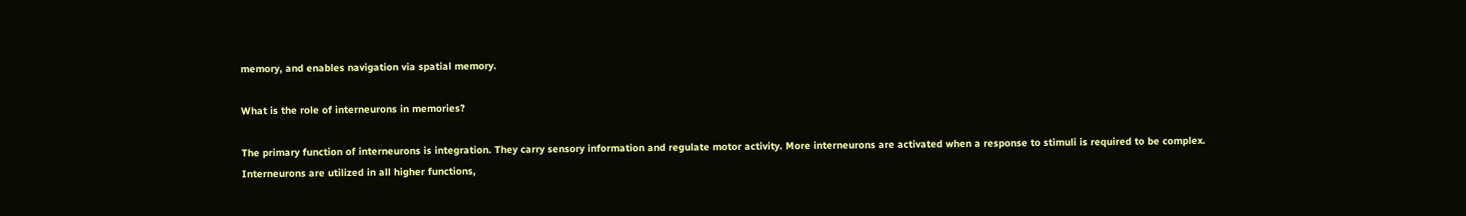memory, and enables navigation via spatial memory.

What is the role of interneurons in memories?

The primary function of interneurons is integration. They carry sensory information and regulate motor activity. More interneurons are activated when a response to stimuli is required to be complex. Interneurons are utilized in all higher functions,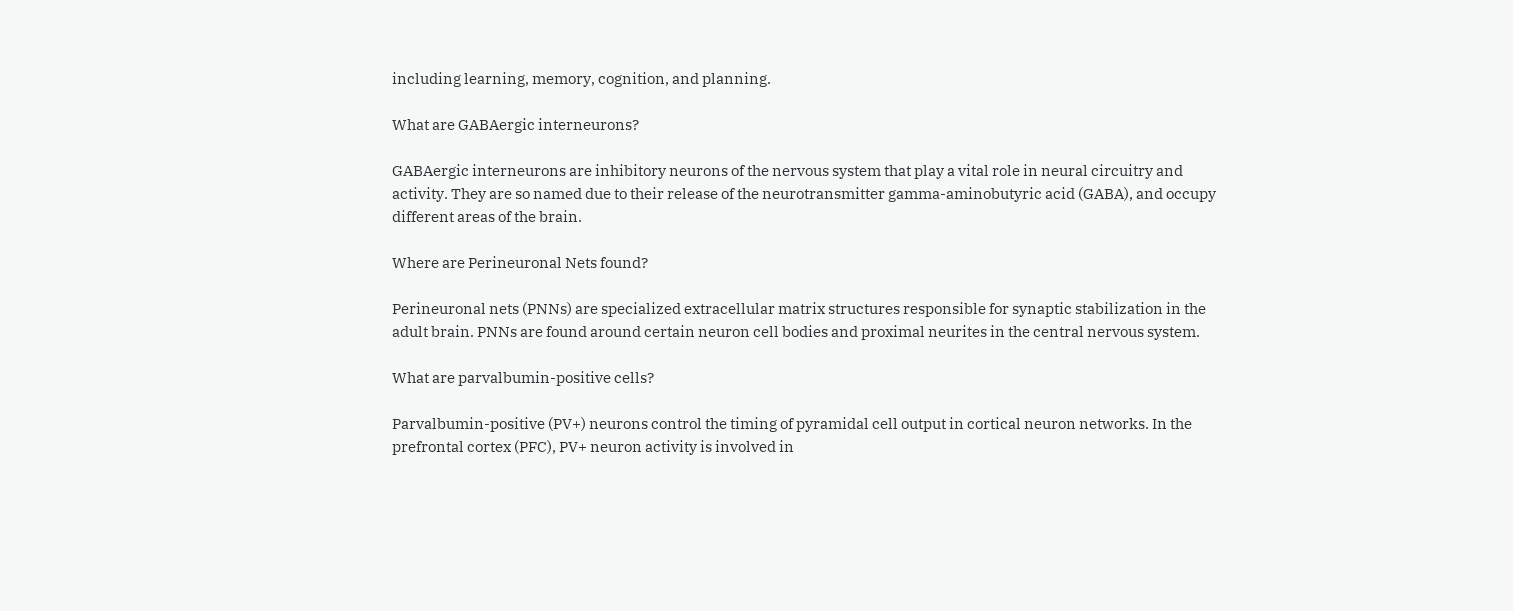including learning, memory, cognition, and planning.

What are GABAergic interneurons?

GABAergic interneurons are inhibitory neurons of the nervous system that play a vital role in neural circuitry and activity. They are so named due to their release of the neurotransmitter gamma-aminobutyric acid (GABA), and occupy different areas of the brain.

Where are Perineuronal Nets found?

Perineuronal nets (PNNs) are specialized extracellular matrix structures responsible for synaptic stabilization in the adult brain. PNNs are found around certain neuron cell bodies and proximal neurites in the central nervous system.

What are parvalbumin-positive cells?

Parvalbumin-positive (PV+) neurons control the timing of pyramidal cell output in cortical neuron networks. In the prefrontal cortex (PFC), PV+ neuron activity is involved in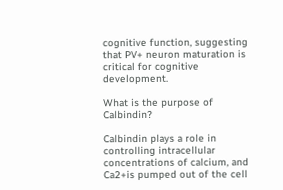cognitive function, suggesting that PV+ neuron maturation is critical for cognitive development.

What is the purpose of Calbindin?

Calbindin plays a role in controlling intracellular concentrations of calcium, and Ca2+is pumped out of the cell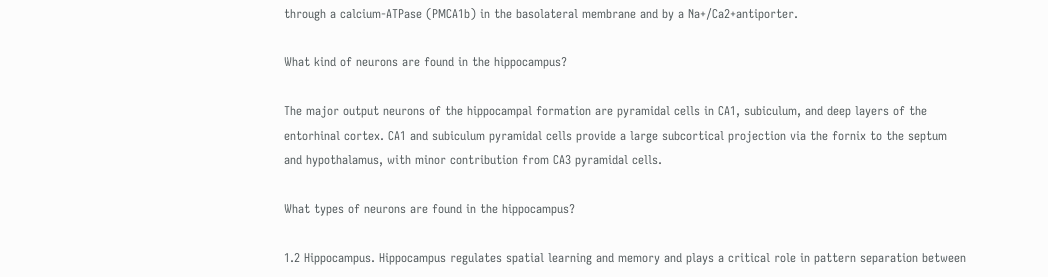through a calcium-ATPase (PMCA1b) in the basolateral membrane and by a Na+/Ca2+antiporter.

What kind of neurons are found in the hippocampus?

The major output neurons of the hippocampal formation are pyramidal cells in CA1, subiculum, and deep layers of the entorhinal cortex. CA1 and subiculum pyramidal cells provide a large subcortical projection via the fornix to the septum and hypothalamus, with minor contribution from CA3 pyramidal cells.

What types of neurons are found in the hippocampus?

1.2 Hippocampus. Hippocampus regulates spatial learning and memory and plays a critical role in pattern separation between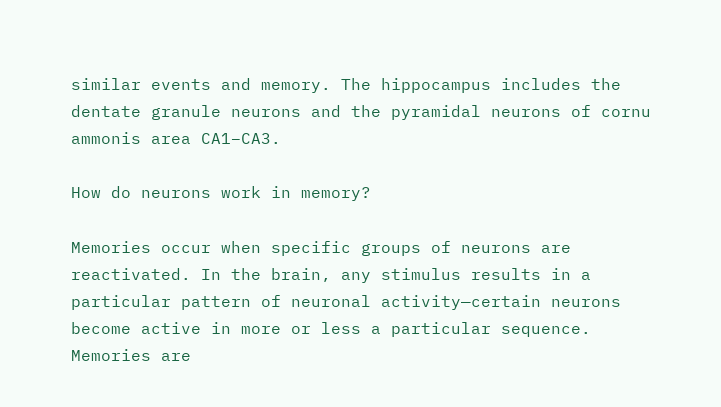similar events and memory. The hippocampus includes the dentate granule neurons and the pyramidal neurons of cornu ammonis area CA1–CA3.

How do neurons work in memory?

Memories occur when specific groups of neurons are reactivated. In the brain, any stimulus results in a particular pattern of neuronal activity—certain neurons become active in more or less a particular sequence. Memories are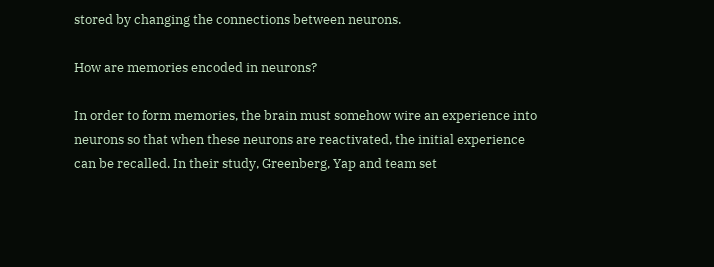stored by changing the connections between neurons.

How are memories encoded in neurons?

In order to form memories, the brain must somehow wire an experience into neurons so that when these neurons are reactivated, the initial experience can be recalled. In their study, Greenberg, Yap and team set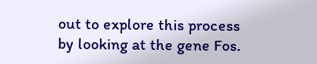out to explore this process by looking at the gene Fos.